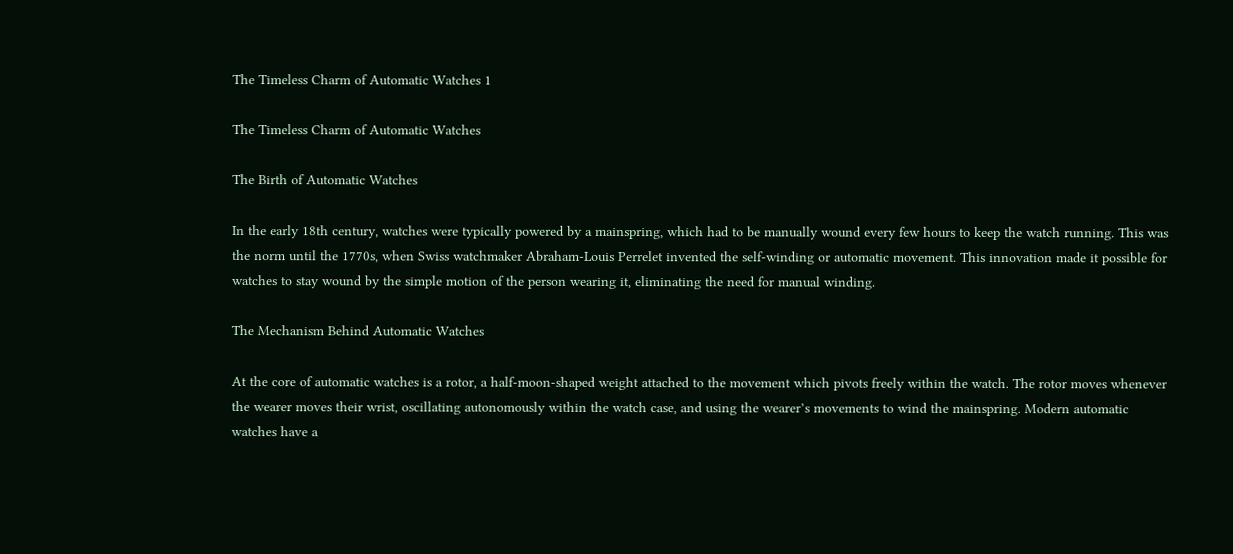The Timeless Charm of Automatic Watches 1

The Timeless Charm of Automatic Watches

The Birth of Automatic Watches

In the early 18th century, watches were typically powered by a mainspring, which had to be manually wound every few hours to keep the watch running. This was the norm until the 1770s, when Swiss watchmaker Abraham-Louis Perrelet invented the self-winding or automatic movement. This innovation made it possible for watches to stay wound by the simple motion of the person wearing it, eliminating the need for manual winding.

The Mechanism Behind Automatic Watches

At the core of automatic watches is a rotor, a half-moon-shaped weight attached to the movement which pivots freely within the watch. The rotor moves whenever the wearer moves their wrist, oscillating autonomously within the watch case, and using the wearer’s movements to wind the mainspring. Modern automatic watches have a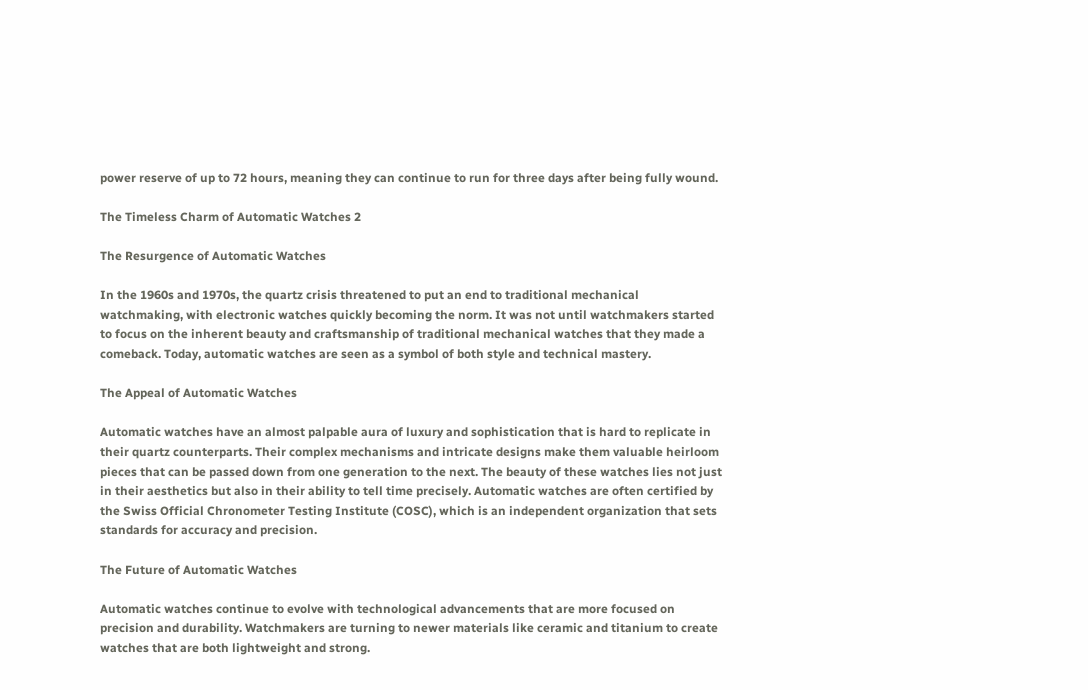power reserve of up to 72 hours, meaning they can continue to run for three days after being fully wound.

The Timeless Charm of Automatic Watches 2

The Resurgence of Automatic Watches

In the 1960s and 1970s, the quartz crisis threatened to put an end to traditional mechanical watchmaking, with electronic watches quickly becoming the norm. It was not until watchmakers started to focus on the inherent beauty and craftsmanship of traditional mechanical watches that they made a comeback. Today, automatic watches are seen as a symbol of both style and technical mastery.

The Appeal of Automatic Watches

Automatic watches have an almost palpable aura of luxury and sophistication that is hard to replicate in their quartz counterparts. Their complex mechanisms and intricate designs make them valuable heirloom pieces that can be passed down from one generation to the next. The beauty of these watches lies not just in their aesthetics but also in their ability to tell time precisely. Automatic watches are often certified by the Swiss Official Chronometer Testing Institute (COSC), which is an independent organization that sets standards for accuracy and precision.

The Future of Automatic Watches

Automatic watches continue to evolve with technological advancements that are more focused on precision and durability. Watchmakers are turning to newer materials like ceramic and titanium to create watches that are both lightweight and strong.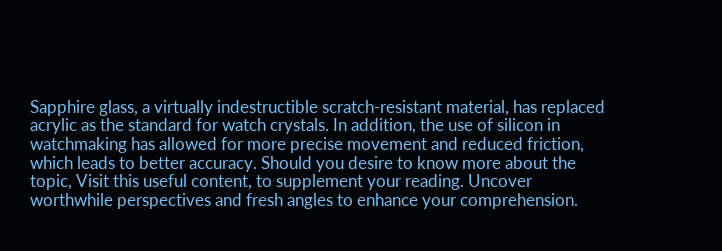Sapphire glass, a virtually indestructible scratch-resistant material, has replaced acrylic as the standard for watch crystals. In addition, the use of silicon in watchmaking has allowed for more precise movement and reduced friction, which leads to better accuracy. Should you desire to know more about the topic, Visit this useful content, to supplement your reading. Uncover worthwhile perspectives and fresh angles to enhance your comprehension.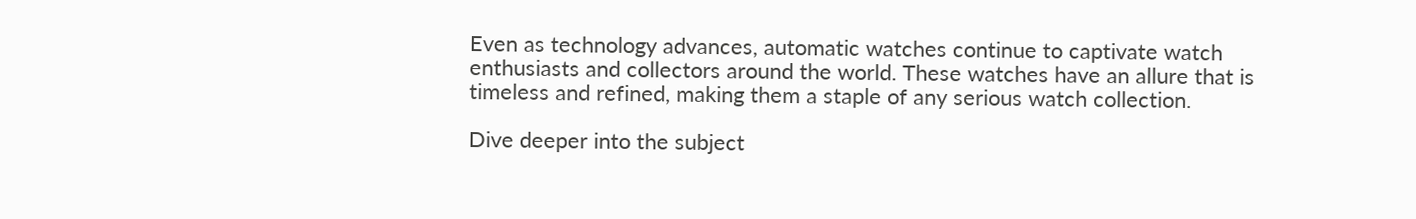Even as technology advances, automatic watches continue to captivate watch enthusiasts and collectors around the world. These watches have an allure that is timeless and refined, making them a staple of any serious watch collection.

Dive deeper into the subject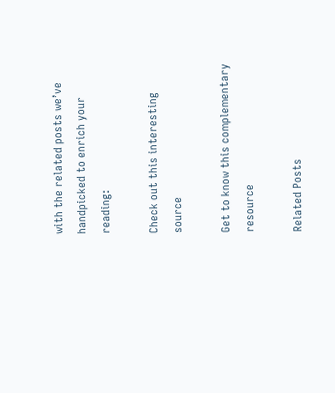with the related posts we’ve handpicked to enrich your reading:

Check out this interesting source

Get to know this complementary resource

Related Posts